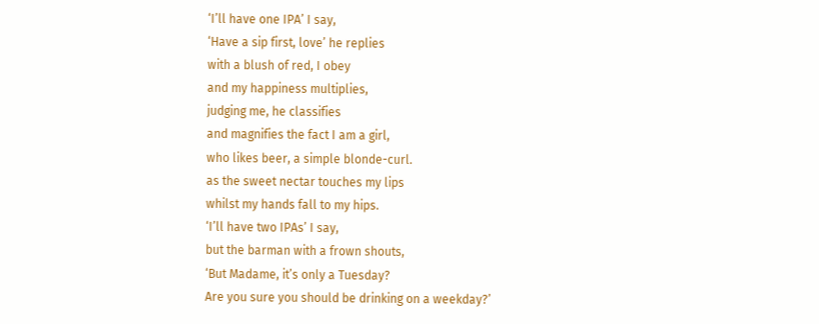‘I’ll have one IPA’ I say,
‘Have a sip first, love’ he replies
with a blush of red, I obey
and my happiness multiplies,
judging me, he classifies
and magnifies the fact I am a girl,
who likes beer, a simple blonde-curl.
as the sweet nectar touches my lips
whilst my hands fall to my hips.
‘I’ll have two IPAs’ I say,
but the barman with a frown shouts,
‘But Madame, it’s only a Tuesday?
Are you sure you should be drinking on a weekday?’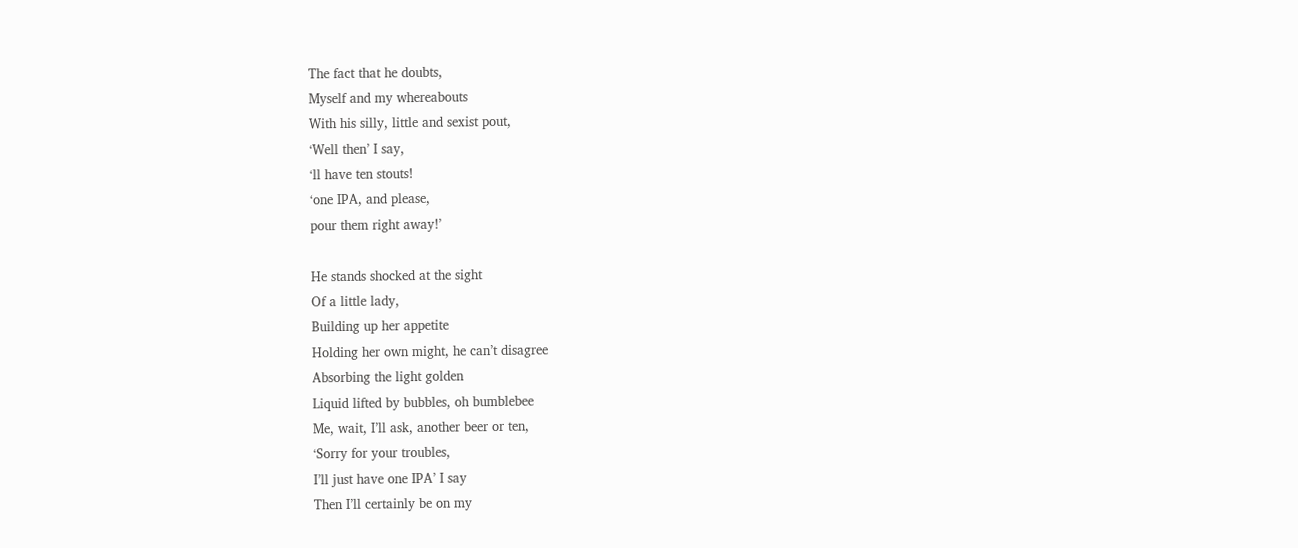The fact that he doubts,
Myself and my whereabouts
With his silly, little and sexist pout,
‘Well then’ I say,
‘ll have ten stouts!
‘one IPA, and please,
pour them right away!’

He stands shocked at the sight
Of a little lady,
Building up her appetite
Holding her own might, he can’t disagree
Absorbing the light golden
Liquid lifted by bubbles, oh bumblebee
Me, wait, I’ll ask, another beer or ten,
‘Sorry for your troubles,
I’ll just have one IPA’ I say
Then I’ll certainly be on my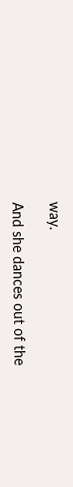way.

And she dances out of the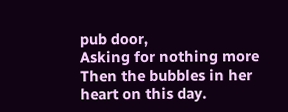pub door,
Asking for nothing more
Then the bubbles in her heart on this day.